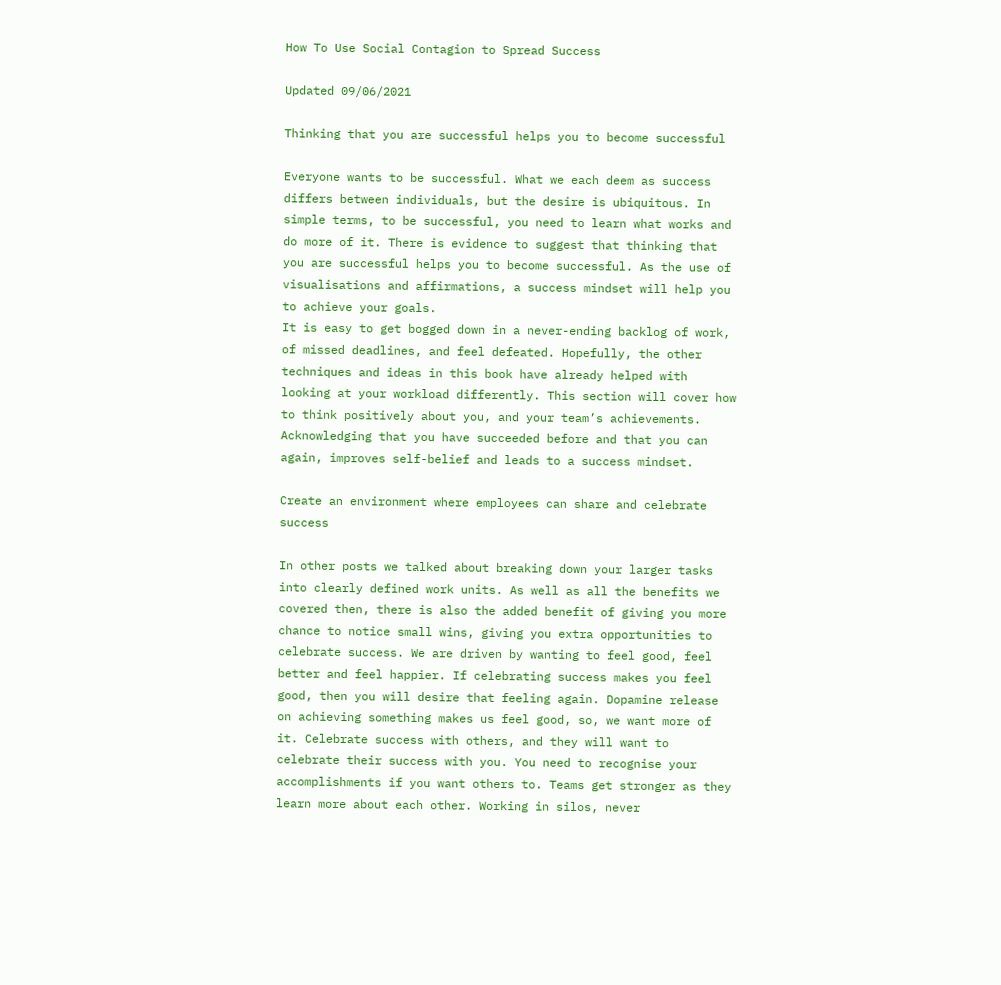How To Use Social Contagion to Spread Success

Updated 09/06/2021

Thinking that you are successful helps you to become successful

Everyone wants to be successful. What we each deem as success differs between individuals, but the desire is ubiquitous. In simple terms, to be successful, you need to learn what works and do more of it. There is evidence to suggest that thinking that you are successful helps you to become successful. As the use of visualisations and affirmations, a success mindset will help you to achieve your goals.
It is easy to get bogged down in a never-ending backlog of work, of missed deadlines, and feel defeated. Hopefully, the other techniques and ideas in this book have already helped with looking at your workload differently. This section will cover how to think positively about you, and your team’s achievements. Acknowledging that you have succeeded before and that you can again, improves self-belief and leads to a success mindset.

Create an environment where employees can share and celebrate success

In other posts we talked about breaking down your larger tasks into clearly defined work units. As well as all the benefits we covered then, there is also the added benefit of giving you more chance to notice small wins, giving you extra opportunities to celebrate success. We are driven by wanting to feel good, feel better and feel happier. If celebrating success makes you feel good, then you will desire that feeling again. Dopamine release on achieving something makes us feel good, so, we want more of it. Celebrate success with others, and they will want to celebrate their success with you. You need to recognise your accomplishments if you want others to. Teams get stronger as they learn more about each other. Working in silos, never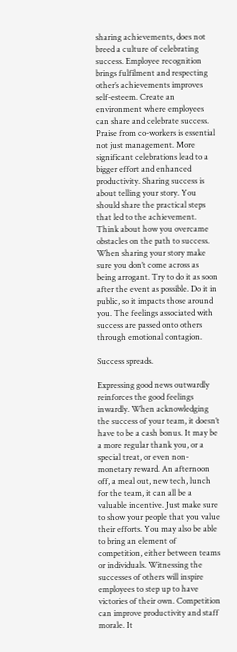sharing achievements, does not breed a culture of celebrating success. Employee recognition brings fulfilment and respecting other’s achievements improves self-esteem. Create an environment where employees can share and celebrate success. Praise from co-workers is essential not just management. More significant celebrations lead to a bigger effort and enhanced productivity. Sharing success is about telling your story. You should share the practical steps that led to the achievement. Think about how you overcame obstacles on the path to success. When sharing your story make sure you don’t come across as being arrogant. Try to do it as soon after the event as possible. Do it in public, so it impacts those around you. The feelings associated with success are passed onto others through emotional contagion.

Success spreads.

Expressing good news outwardly reinforces the good feelings inwardly. When acknowledging the success of your team, it doesn’t have to be a cash bonus. It may be a more regular thank you, or a special treat, or even non-monetary reward. An afternoon off, a meal out, new tech, lunch for the team, it can all be a valuable incentive. Just make sure to show your people that you value their efforts. You may also be able to bring an element of competition, either between teams or individuals. Witnessing the successes of others will inspire employees to step up to have victories of their own. Competition can improve productivity and staff morale. It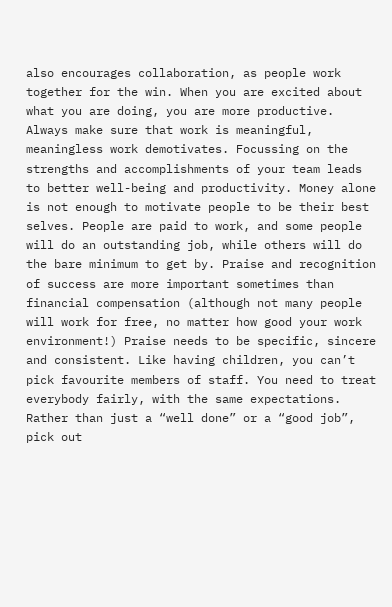also encourages collaboration, as people work together for the win. When you are excited about what you are doing, you are more productive. Always make sure that work is meaningful, meaningless work demotivates. Focussing on the strengths and accomplishments of your team leads to better well-being and productivity. Money alone is not enough to motivate people to be their best selves. People are paid to work, and some people will do an outstanding job, while others will do the bare minimum to get by. Praise and recognition of success are more important sometimes than financial compensation (although not many people will work for free, no matter how good your work environment!) Praise needs to be specific, sincere and consistent. Like having children, you can’t pick favourite members of staff. You need to treat everybody fairly, with the same expectations. Rather than just a “well done” or a “good job”, pick out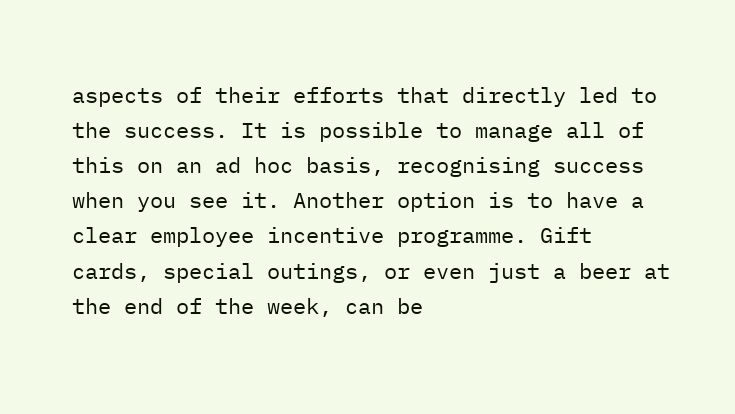aspects of their efforts that directly led to the success. It is possible to manage all of this on an ad hoc basis, recognising success when you see it. Another option is to have a clear employee incentive programme. Gift cards, special outings, or even just a beer at the end of the week, can be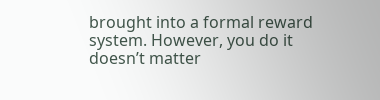brought into a formal reward system. However, you do it doesn’t matter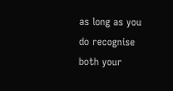as long as you do recognise both your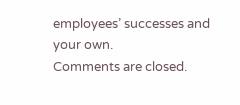employees’ successes and your own.
Comments are closed.